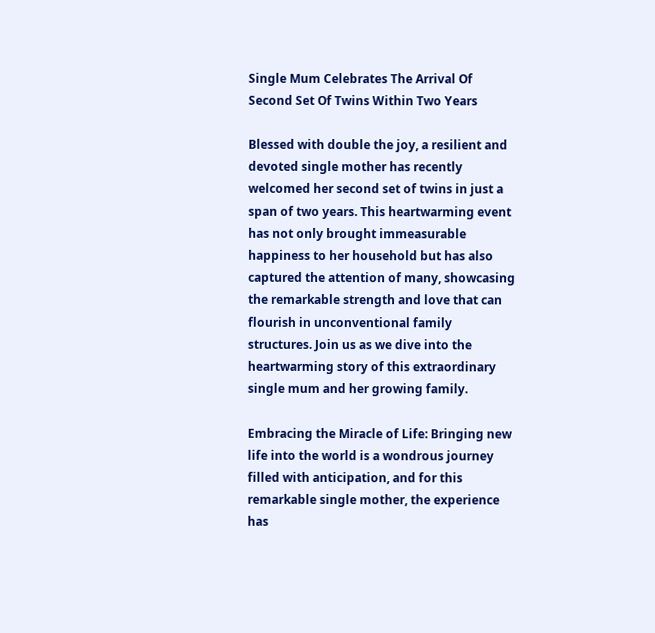Single Mum Celebrates The Arrival Of Second Set Of Twins Within Two Years

Blessed with double the joy, a resilient and devoted single mother has recently welcomed her second set of twins in just a span of two years. This heartwarming event has not only brought immeasurable happiness to her household but has also captured the attention of many, showcasing the remarkable strength and love that can flourish in unconventional family structures. Join us as we dive into the heartwarming story of this extraordinary single mum and her growing family.

Embracing the Miracle of Life: Bringing new life into the world is a wondrous journey filled with anticipation, and for this remarkable single mother, the experience has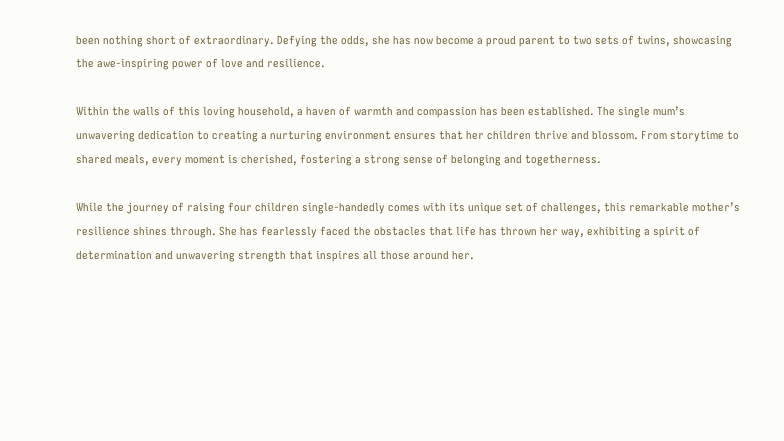been nothing short of extraordinary. Defying the odds, she has now become a proud parent to two sets of twins, showcasing the awe-inspiring power of love and resilience.

Within the walls of this loving household, a haven of warmth and compassion has been established. The single mum’s unwavering dedication to creating a nurturing environment ensures that her children thrive and blossom. From storytime to shared meals, every moment is cherished, fostering a strong sense of belonging and togetherness.

While the journey of raising four children single-handedly comes with its unique set of challenges, this remarkable mother’s resilience shines through. She has fearlessly faced the obstacles that life has thrown her way, exhibiting a spirit of determination and unwavering strength that inspires all those around her.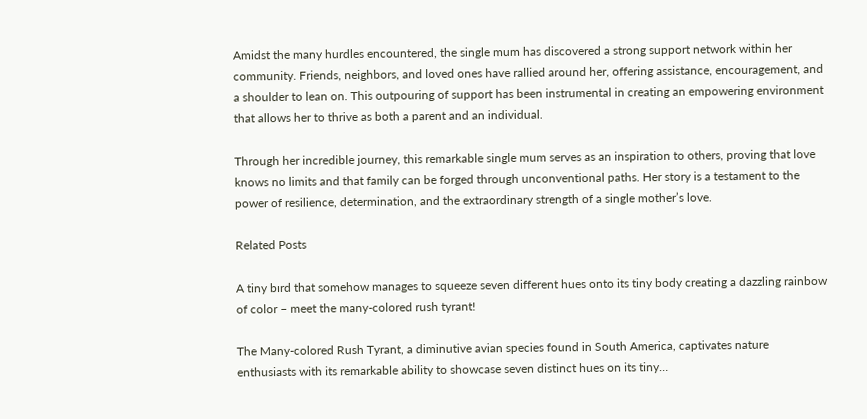Amidst the many hurdles encountered, the single mum has discovered a strong support network within her community. Friends, neighbors, and loved ones have rallied around her, offering assistance, encouragement, and a shoulder to lean on. This outpouring of support has been instrumental in creating an empowering environment that allows her to thrive as both a parent and an individual.

Through her incredible journey, this remarkable single mum serves as an inspiration to others, proving that love knows no limits and that family can be forged through unconventional paths. Her story is a testament to the power of resilience, determination, and the extraordinary strength of a single mother’s love.

Related Posts

A tiny bırd that somehow manages to squeeze seven different hues onto its tiny body creating a dazzling rainbow of color – meet the many-colored rush tyrant!

The Many-colored Rush Tyrant, a diminutive avian species found in South America, captivates nature enthusiasts with its remarkable ability to showcase seven distinct hues on its tiny…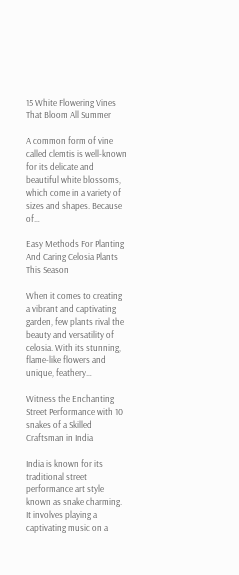15 White Flowering Vines That Bloom All Summer

A common form of vine called clemtis is well-known for its delicate and beautiful white blossoms, which come in a variety of sizes and shapes. Because of…

Easy Methods For Planting And Caring Celosia Plants This Season

When it comes to creating a vibrant and captivating garden, few plants rival the beauty and versatility of celosia. With its stunning, flame-like flowers and unique, feathery…

Witness the Enchanting Street Performance with 10 snakes of a Skilled Craftsman in India

India is known for its traditional street performance art style known as snake charming. It involves playing a captivating music on a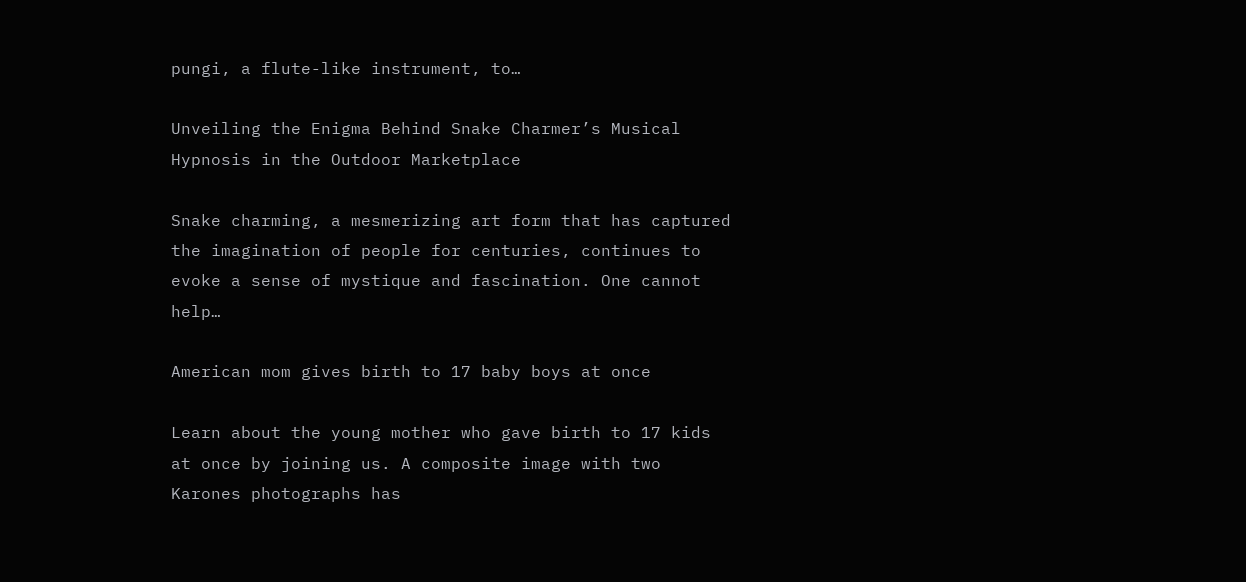pungi, a flute-like instrument, to…

Unveiling the Enigma Behind Snake Charmer’s Musical Hypnosis in the Outdoor Marketplace

Snake charming, a mesmerizing art form that has captured the imagination of people for centuries, continues to evoke a sense of mystique and fascination. One cannot help…

American mom gives birth to 17 baby boys at once

Learn about the young mother who gave birth to 17 kids at once by joining us. A composite image with two Karones photographs has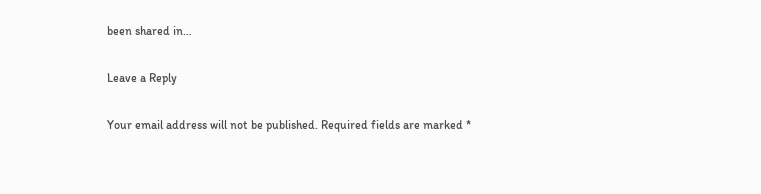been shared in…

Leave a Reply

Your email address will not be published. Required fields are marked *